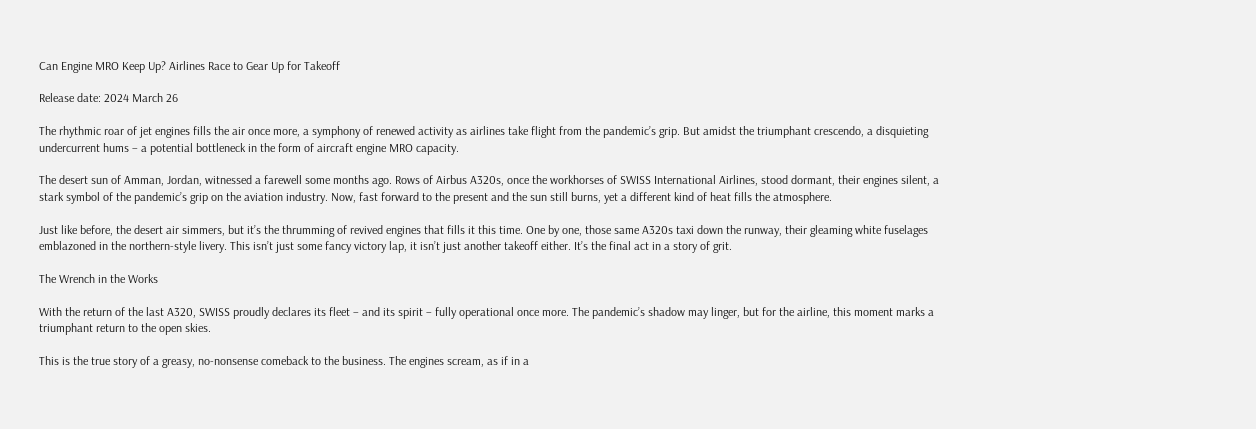Can Engine MRO Keep Up? Airlines Race to Gear Up for Takeoff

Release date: 2024 March 26

The rhythmic roar of jet engines fills the air once more, a symphony of renewed activity as airlines take flight from the pandemic’s grip. But amidst the triumphant crescendo, a disquieting undercurrent hums – a potential bottleneck in the form of aircraft engine MRO capacity.

The desert sun of Amman, Jordan, witnessed a farewell some months ago. Rows of Airbus A320s, once the workhorses of SWISS International Airlines, stood dormant, their engines silent, a stark symbol of the pandemic’s grip on the aviation industry. Now, fast forward to the present and the sun still burns, yet a different kind of heat fills the atmosphere.

Just like before, the desert air simmers, but it’s the thrumming of revived engines that fills it this time. One by one, those same A320s taxi down the runway, their gleaming white fuselages emblazoned in the northern-style livery. This isn’t just some fancy victory lap, it isn’t just another takeoff either. It’s the final act in a story of grit.

The Wrench in the Works

With the return of the last A320, SWISS proudly declares its fleet – and its spirit – fully operational once more. The pandemic’s shadow may linger, but for the airline, this moment marks a triumphant return to the open skies.

This is the true story of a greasy, no-nonsense comeback to the business. The engines scream, as if in a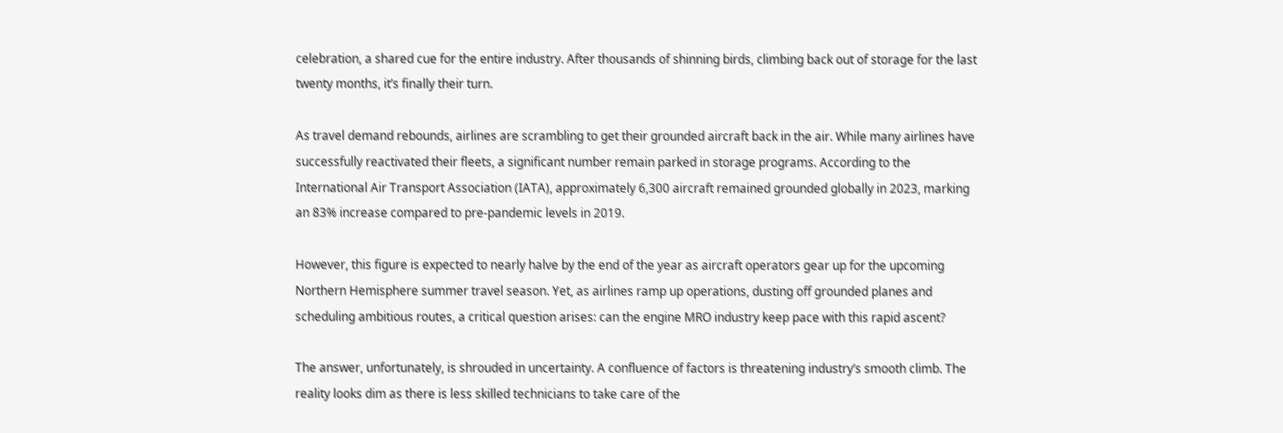celebration, a shared cue for the entire industry. After thousands of shinning birds, climbing back out of storage for the last twenty months, it’s finally their turn.

As travel demand rebounds, airlines are scrambling to get their grounded aircraft back in the air. While many airlines have successfully reactivated their fleets, a significant number remain parked in storage programs. According to the International Air Transport Association (IATA), approximately 6,300 aircraft remained grounded globally in 2023, marking an 83% increase compared to pre-pandemic levels in 2019.

However, this figure is expected to nearly halve by the end of the year as aircraft operators gear up for the upcoming Northern Hemisphere summer travel season. Yet, as airlines ramp up operations, dusting off grounded planes and scheduling ambitious routes, a critical question arises: can the engine MRO industry keep pace with this rapid ascent?

The answer, unfortunately, is shrouded in uncertainty. A confluence of factors is threatening industry’s smooth climb. The reality looks dim as there is less skilled technicians to take care of the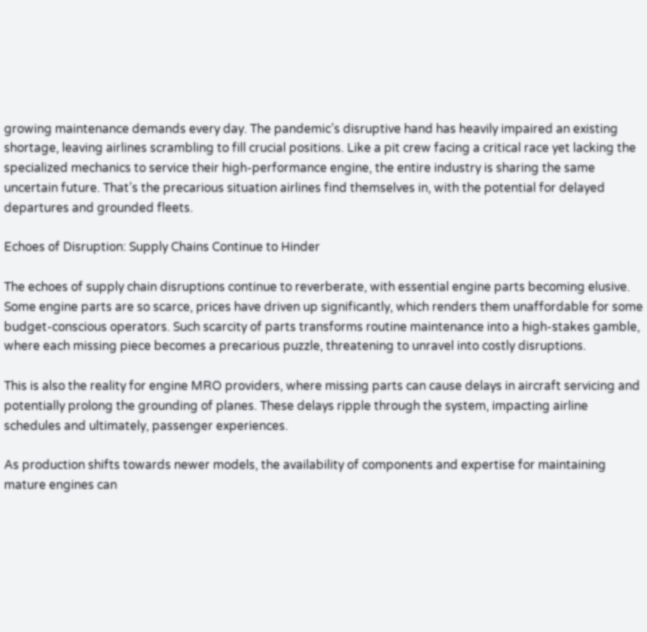growing maintenance demands every day. The pandemic’s disruptive hand has heavily impaired an existing shortage, leaving airlines scrambling to fill crucial positions. Like a pit crew facing a critical race yet lacking the specialized mechanics to service their high-performance engine, the entire industry is sharing the same uncertain future. That’s the precarious situation airlines find themselves in, with the potential for delayed departures and grounded fleets.

Echoes of Disruption: Supply Chains Continue to Hinder

The echoes of supply chain disruptions continue to reverberate, with essential engine parts becoming elusive. Some engine parts are so scarce, prices have driven up significantly, which renders them unaffordable for some budget-conscious operators. Such scarcity of parts transforms routine maintenance into a high-stakes gamble, where each missing piece becomes a precarious puzzle, threatening to unravel into costly disruptions.

This is also the reality for engine MRO providers, where missing parts can cause delays in aircraft servicing and potentially prolong the grounding of planes. These delays ripple through the system, impacting airline schedules and ultimately, passenger experiences.

As production shifts towards newer models, the availability of components and expertise for maintaining mature engines can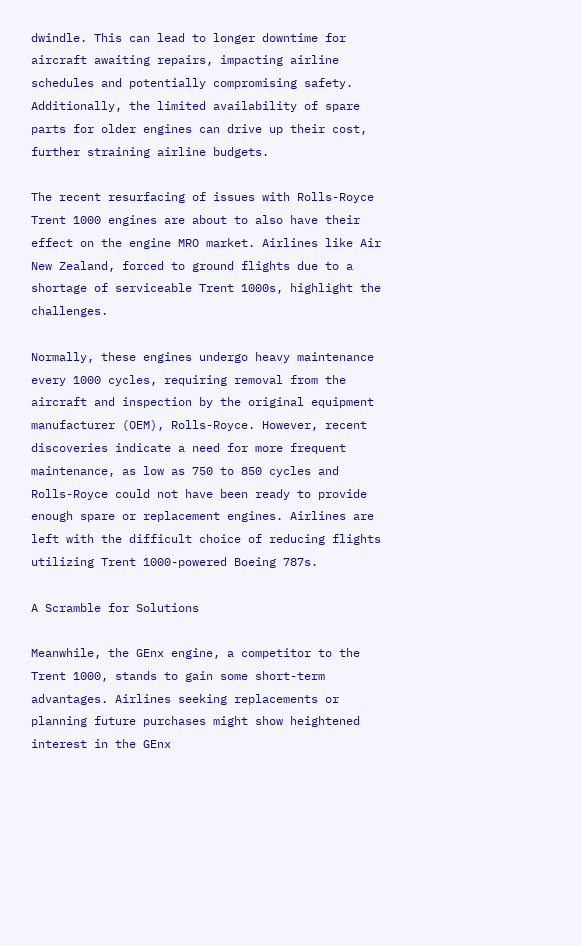dwindle. This can lead to longer downtime for aircraft awaiting repairs, impacting airline schedules and potentially compromising safety. Additionally, the limited availability of spare parts for older engines can drive up their cost, further straining airline budgets.

The recent resurfacing of issues with Rolls-Royce Trent 1000 engines are about to also have their effect on the engine MRO market. Airlines like Air New Zealand, forced to ground flights due to a shortage of serviceable Trent 1000s, highlight the challenges.

Normally, these engines undergo heavy maintenance every 1000 cycles, requiring removal from the aircraft and inspection by the original equipment manufacturer (OEM), Rolls-Royce. However, recent discoveries indicate a need for more frequent maintenance, as low as 750 to 850 cycles and Rolls-Royce could not have been ready to provide enough spare or replacement engines. Airlines are left with the difficult choice of reducing flights utilizing Trent 1000-powered Boeing 787s.

A Scramble for Solutions

Meanwhile, the GEnx engine, a competitor to the Trent 1000, stands to gain some short-term advantages. Airlines seeking replacements or planning future purchases might show heightened interest in the GEnx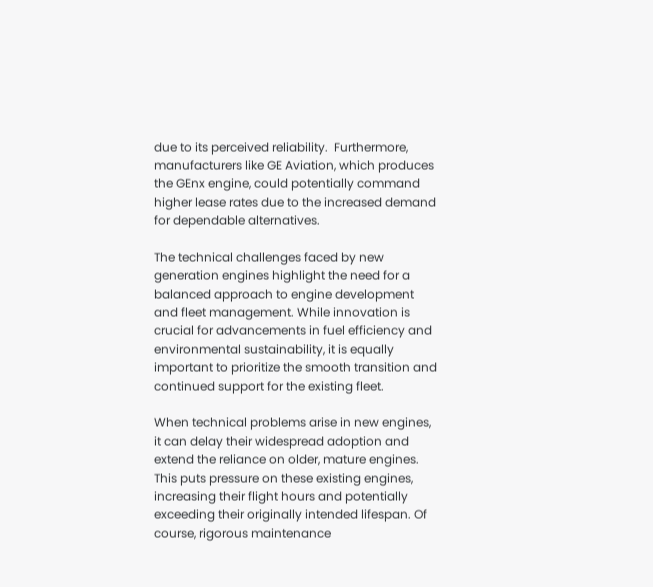due to its perceived reliability.  Furthermore, manufacturers like GE Aviation, which produces the GEnx engine, could potentially command higher lease rates due to the increased demand for dependable alternatives.

The technical challenges faced by new generation engines highlight the need for a balanced approach to engine development and fleet management. While innovation is crucial for advancements in fuel efficiency and environmental sustainability, it is equally important to prioritize the smooth transition and continued support for the existing fleet.

When technical problems arise in new engines, it can delay their widespread adoption and extend the reliance on older, mature engines. This puts pressure on these existing engines, increasing their flight hours and potentially exceeding their originally intended lifespan. Of course, rigorous maintenance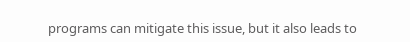programs can mitigate this issue, but it also leads to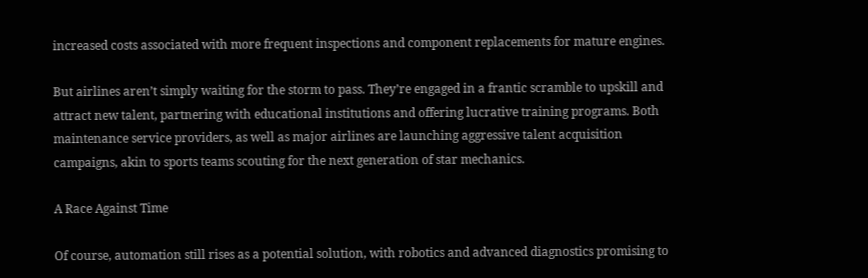increased costs associated with more frequent inspections and component replacements for mature engines.

But airlines aren’t simply waiting for the storm to pass. They’re engaged in a frantic scramble to upskill and attract new talent, partnering with educational institutions and offering lucrative training programs. Both maintenance service providers, as well as major airlines are launching aggressive talent acquisition campaigns, akin to sports teams scouting for the next generation of star mechanics.

A Race Against Time

Of course, automation still rises as a potential solution, with robotics and advanced diagnostics promising to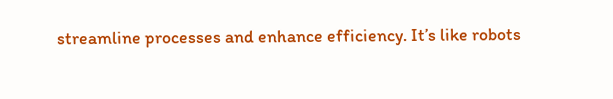streamline processes and enhance efficiency. It’s like robots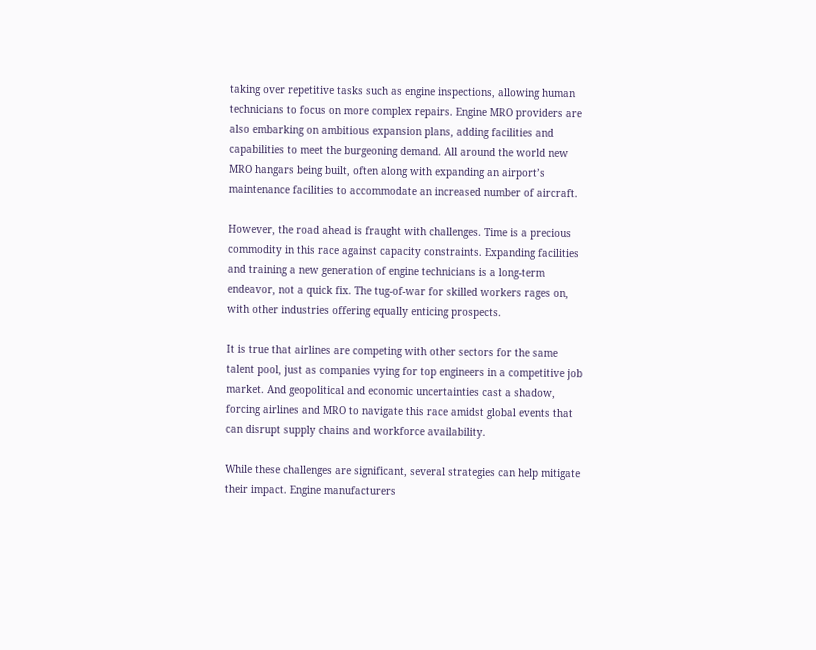taking over repetitive tasks such as engine inspections, allowing human technicians to focus on more complex repairs. Engine MRO providers are also embarking on ambitious expansion plans, adding facilities and capabilities to meet the burgeoning demand. All around the world new MRO hangars being built, often along with expanding an airport’s maintenance facilities to accommodate an increased number of aircraft.

However, the road ahead is fraught with challenges. Time is a precious commodity in this race against capacity constraints. Expanding facilities and training a new generation of engine technicians is a long-term endeavor, not a quick fix. The tug-of-war for skilled workers rages on, with other industries offering equally enticing prospects.

It is true that airlines are competing with other sectors for the same talent pool, just as companies vying for top engineers in a competitive job market. And geopolitical and economic uncertainties cast a shadow, forcing airlines and MRO to navigate this race amidst global events that can disrupt supply chains and workforce availability.

While these challenges are significant, several strategies can help mitigate their impact. Engine manufacturers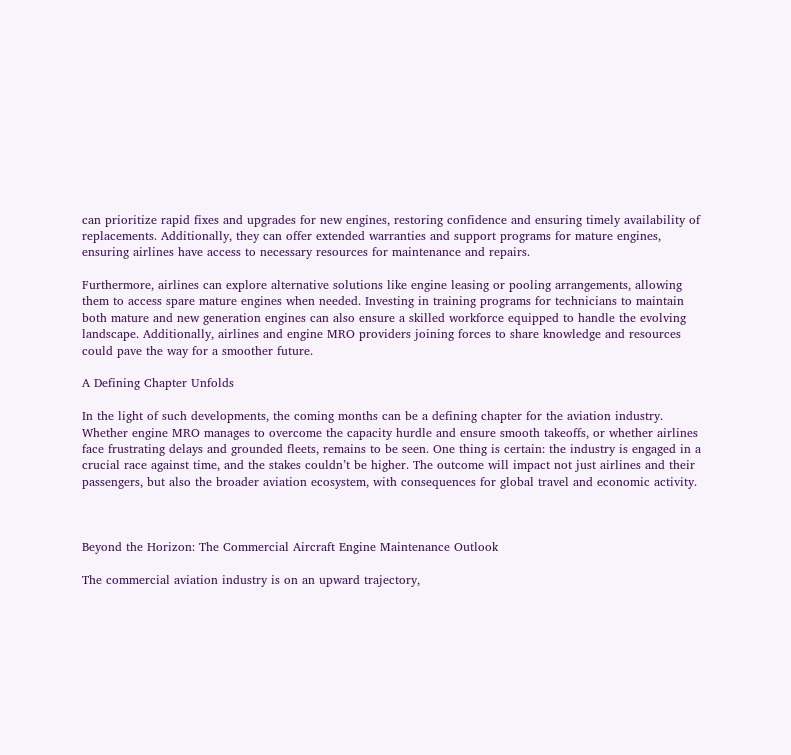can prioritize rapid fixes and upgrades for new engines, restoring confidence and ensuring timely availability of replacements. Additionally, they can offer extended warranties and support programs for mature engines, ensuring airlines have access to necessary resources for maintenance and repairs.

Furthermore, airlines can explore alternative solutions like engine leasing or pooling arrangements, allowing them to access spare mature engines when needed. Investing in training programs for technicians to maintain both mature and new generation engines can also ensure a skilled workforce equipped to handle the evolving landscape. Additionally, airlines and engine MRO providers joining forces to share knowledge and resources could pave the way for a smoother future.

A Defining Chapter Unfolds

In the light of such developments, the coming months can be a defining chapter for the aviation industry. Whether engine MRO manages to overcome the capacity hurdle and ensure smooth takeoffs, or whether airlines face frustrating delays and grounded fleets, remains to be seen. One thing is certain: the industry is engaged in a crucial race against time, and the stakes couldn’t be higher. The outcome will impact not just airlines and their passengers, but also the broader aviation ecosystem, with consequences for global travel and economic activity.



Beyond the Horizon: The Commercial Aircraft Engine Maintenance Outlook

The commercial aviation industry is on an upward trajectory,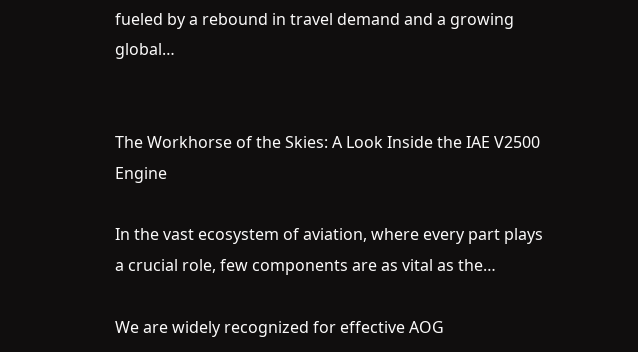fueled by a rebound in travel demand and a growing global…


The Workhorse of the Skies: A Look Inside the IAE V2500 Engine

In the vast ecosystem of aviation, where every part plays a crucial role, few components are as vital as the…

We are widely recognized for effective AOG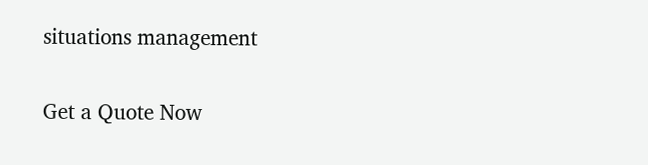situations management

Get a Quote Now